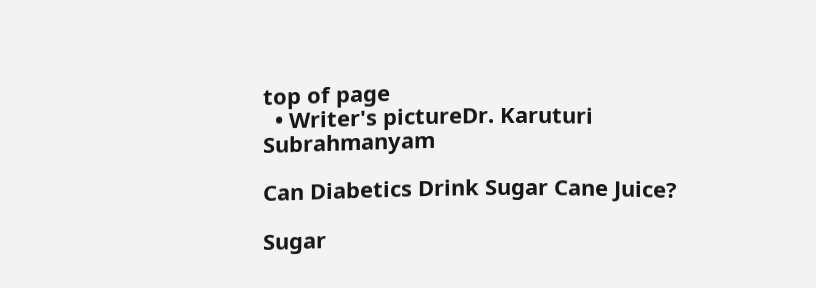top of page
  • Writer's pictureDr. Karuturi Subrahmanyam

Can Diabetics Drink Sugar Cane Juice?

Sugar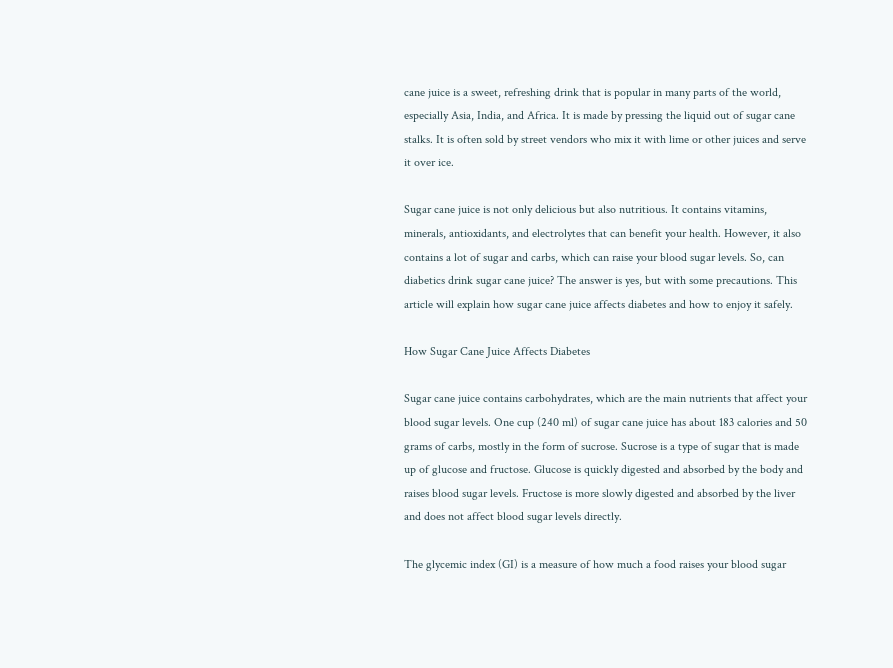cane juice is a sweet, refreshing drink that is popular in many parts of the world, especially Asia, India, and Africa. It is made by pressing the liquid out of sugar cane stalks. It is often sold by street vendors who mix it with lime or other juices and serve it over ice.

Sugar cane juice is not only delicious but also nutritious. It contains vitamins, minerals, antioxidants, and electrolytes that can benefit your health. However, it also contains a lot of sugar and carbs, which can raise your blood sugar levels. So, can diabetics drink sugar cane juice? The answer is yes, but with some precautions. This article will explain how sugar cane juice affects diabetes and how to enjoy it safely.

How Sugar Cane Juice Affects Diabetes

Sugar cane juice contains carbohydrates, which are the main nutrients that affect your blood sugar levels. One cup (240 ml) of sugar cane juice has about 183 calories and 50 grams of carbs, mostly in the form of sucrose. Sucrose is a type of sugar that is made up of glucose and fructose. Glucose is quickly digested and absorbed by the body and raises blood sugar levels. Fructose is more slowly digested and absorbed by the liver and does not affect blood sugar levels directly.

The glycemic index (GI) is a measure of how much a food raises your blood sugar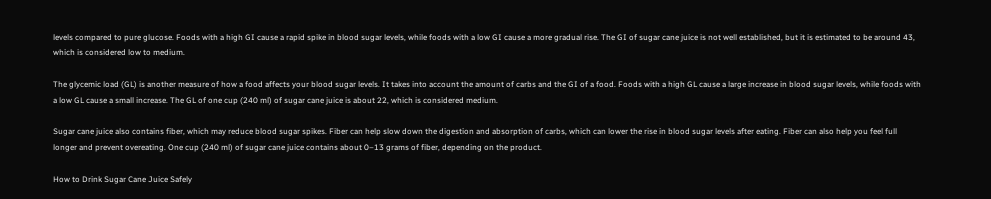levels compared to pure glucose. Foods with a high GI cause a rapid spike in blood sugar levels, while foods with a low GI cause a more gradual rise. The GI of sugar cane juice is not well established, but it is estimated to be around 43, which is considered low to medium.

The glycemic load (GL) is another measure of how a food affects your blood sugar levels. It takes into account the amount of carbs and the GI of a food. Foods with a high GL cause a large increase in blood sugar levels, while foods with a low GL cause a small increase. The GL of one cup (240 ml) of sugar cane juice is about 22, which is considered medium.

Sugar cane juice also contains fiber, which may reduce blood sugar spikes. Fiber can help slow down the digestion and absorption of carbs, which can lower the rise in blood sugar levels after eating. Fiber can also help you feel full longer and prevent overeating. One cup (240 ml) of sugar cane juice contains about 0–13 grams of fiber, depending on the product.

How to Drink Sugar Cane Juice Safely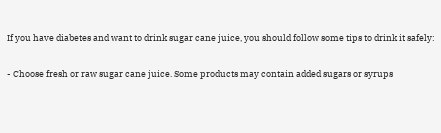If you have diabetes and want to drink sugar cane juice, you should follow some tips to drink it safely:

- Choose fresh or raw sugar cane juice. Some products may contain added sugars or syrups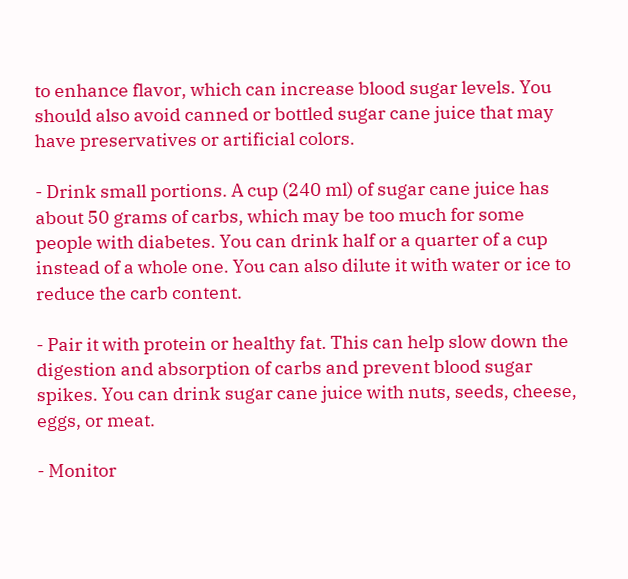to enhance flavor, which can increase blood sugar levels. You should also avoid canned or bottled sugar cane juice that may have preservatives or artificial colors.

- Drink small portions. A cup (240 ml) of sugar cane juice has about 50 grams of carbs, which may be too much for some people with diabetes. You can drink half or a quarter of a cup instead of a whole one. You can also dilute it with water or ice to reduce the carb content.

- Pair it with protein or healthy fat. This can help slow down the digestion and absorption of carbs and prevent blood sugar spikes. You can drink sugar cane juice with nuts, seeds, cheese, eggs, or meat.

- Monitor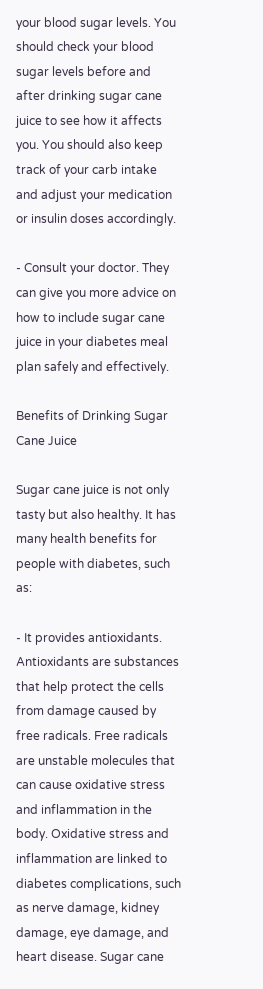your blood sugar levels. You should check your blood sugar levels before and after drinking sugar cane juice to see how it affects you. You should also keep track of your carb intake and adjust your medication or insulin doses accordingly.

- Consult your doctor. They can give you more advice on how to include sugar cane juice in your diabetes meal plan safely and effectively.

Benefits of Drinking Sugar Cane Juice

Sugar cane juice is not only tasty but also healthy. It has many health benefits for people with diabetes, such as:

- It provides antioxidants. Antioxidants are substances that help protect the cells from damage caused by free radicals. Free radicals are unstable molecules that can cause oxidative stress and inflammation in the body. Oxidative stress and inflammation are linked to diabetes complications, such as nerve damage, kidney damage, eye damage, and heart disease. Sugar cane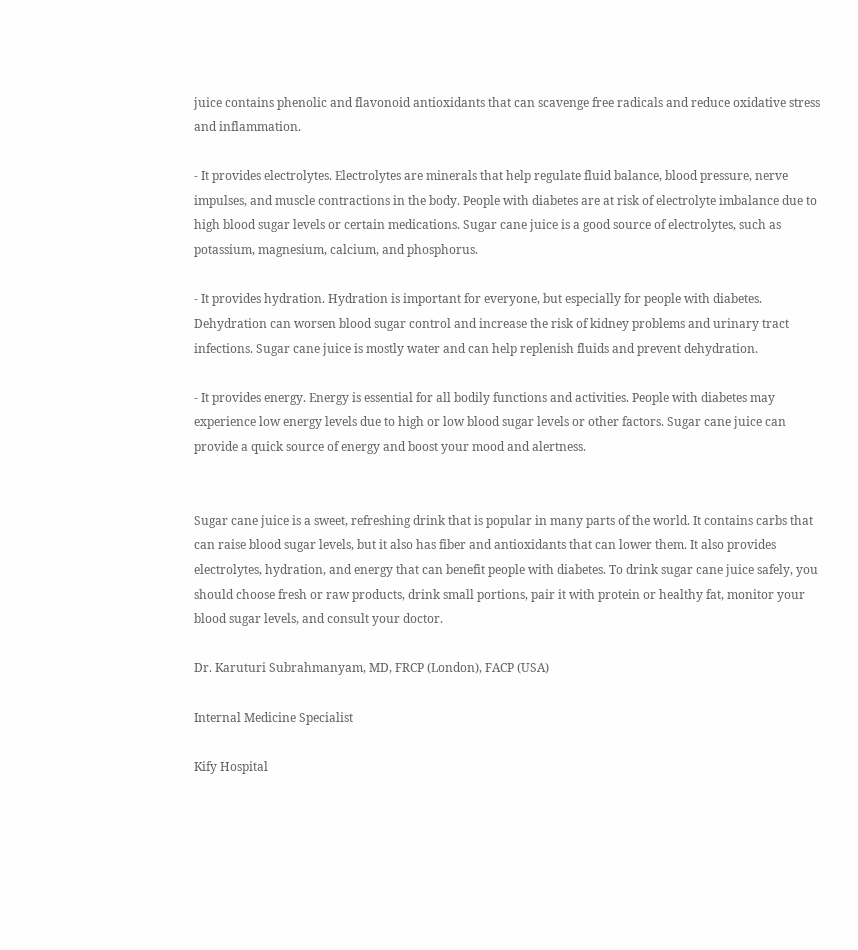juice contains phenolic and flavonoid antioxidants that can scavenge free radicals and reduce oxidative stress and inflammation.

- It provides electrolytes. Electrolytes are minerals that help regulate fluid balance, blood pressure, nerve impulses, and muscle contractions in the body. People with diabetes are at risk of electrolyte imbalance due to high blood sugar levels or certain medications. Sugar cane juice is a good source of electrolytes, such as potassium, magnesium, calcium, and phosphorus.

- It provides hydration. Hydration is important for everyone, but especially for people with diabetes. Dehydration can worsen blood sugar control and increase the risk of kidney problems and urinary tract infections. Sugar cane juice is mostly water and can help replenish fluids and prevent dehydration.

- It provides energy. Energy is essential for all bodily functions and activities. People with diabetes may experience low energy levels due to high or low blood sugar levels or other factors. Sugar cane juice can provide a quick source of energy and boost your mood and alertness.


Sugar cane juice is a sweet, refreshing drink that is popular in many parts of the world. It contains carbs that can raise blood sugar levels, but it also has fiber and antioxidants that can lower them. It also provides electrolytes, hydration, and energy that can benefit people with diabetes. To drink sugar cane juice safely, you should choose fresh or raw products, drink small portions, pair it with protein or healthy fat, monitor your blood sugar levels, and consult your doctor.

Dr. Karuturi Subrahmanyam, MD, FRCP (London), FACP (USA)

Internal Medicine Specialist

Kify Hospital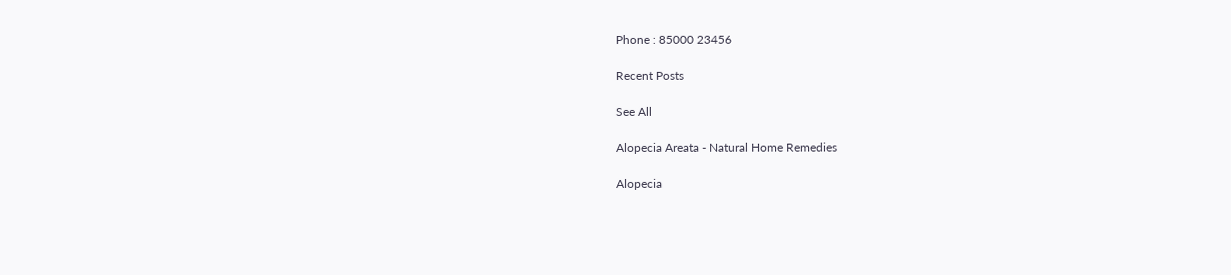Phone : 85000 23456

Recent Posts

See All

Alopecia Areata - Natural Home Remedies

Alopecia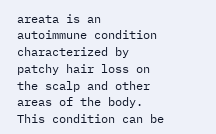areata is an autoimmune condition characterized by patchy hair loss on the scalp and other areas of the body. This condition can be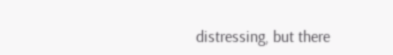distressing, but there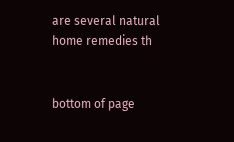are several natural home remedies th


bottom of page